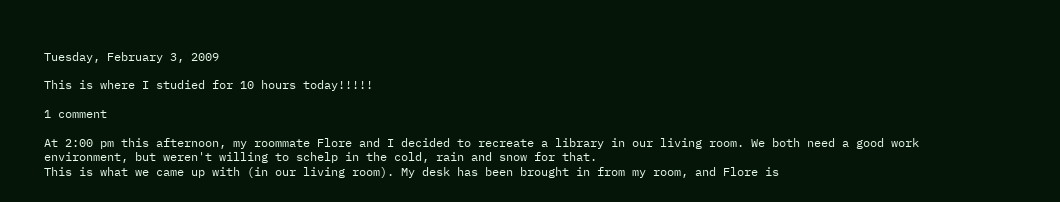Tuesday, February 3, 2009

This is where I studied for 10 hours today!!!!!

1 comment

At 2:00 pm this afternoon, my roommate Flore and I decided to recreate a library in our living room. We both need a good work environment, but weren't willing to schelp in the cold, rain and snow for that.
This is what we came up with (in our living room). My desk has been brought in from my room, and Flore is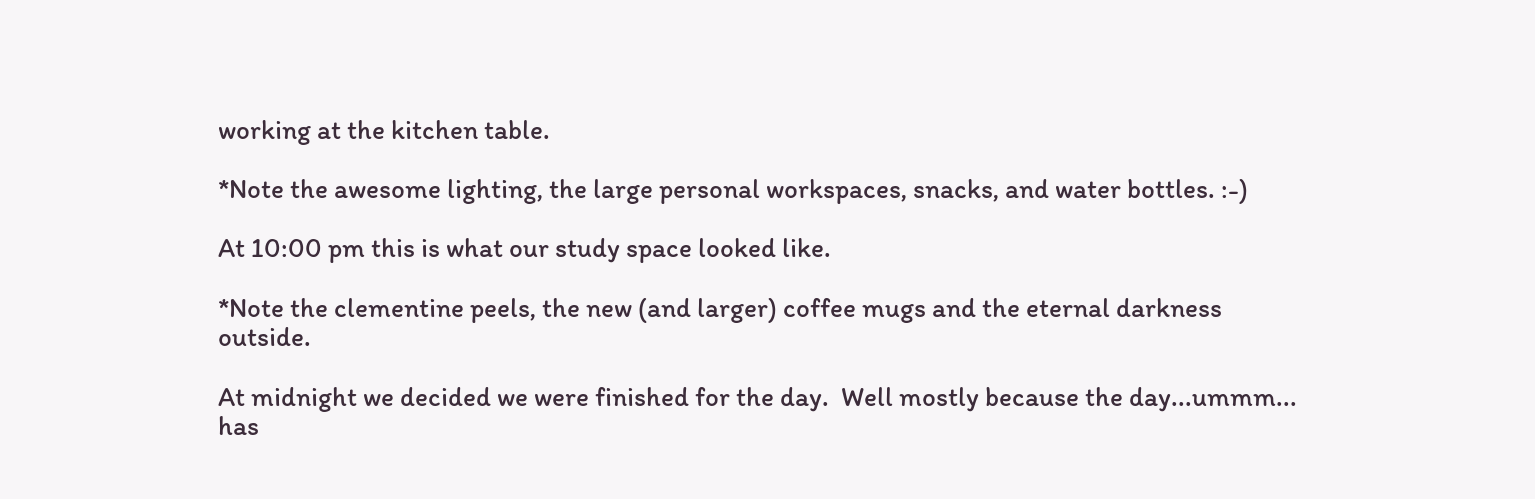working at the kitchen table.

*Note the awesome lighting, the large personal workspaces, snacks, and water bottles. :-)

At 10:00 pm this is what our study space looked like.

*Note the clementine peels, the new (and larger) coffee mugs and the eternal darkness outside.

At midnight we decided we were finished for the day.  Well mostly because the day...ummm... has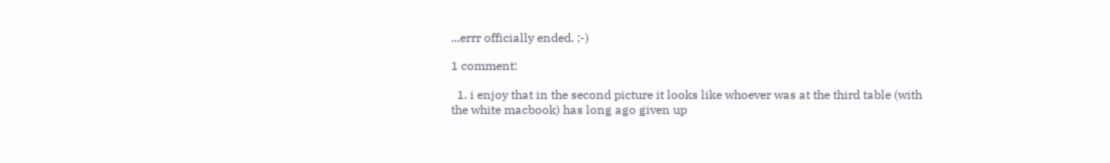...errr officially ended. ;-)

1 comment:

  1. i enjoy that in the second picture it looks like whoever was at the third table (with the white macbook) has long ago given up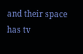and their space has tv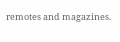remotes and magazines.